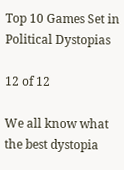Top 10 Games Set in Political Dystopias

12 of 12

We all know what the best dystopia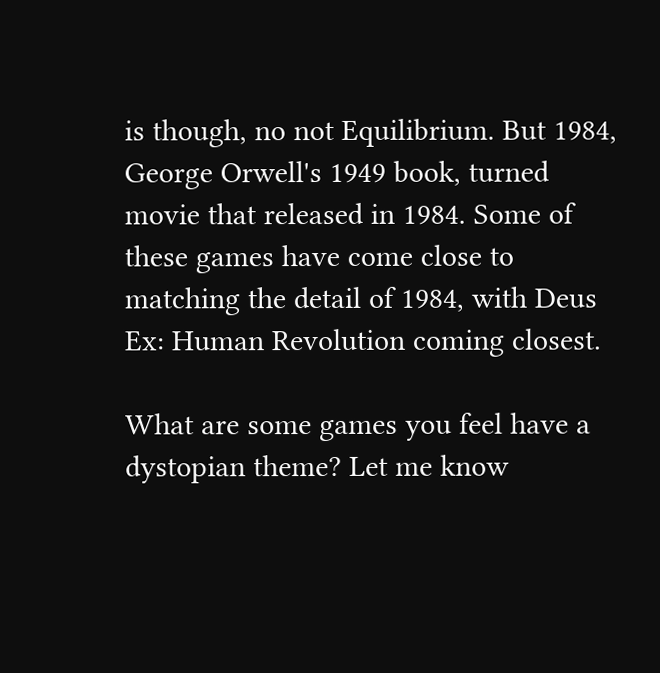is though, no not Equilibrium. But 1984, George Orwell's 1949 book, turned movie that released in 1984. Some of these games have come close to matching the detail of 1984, with Deus Ex: Human Revolution coming closest.

What are some games you feel have a dystopian theme? Let me know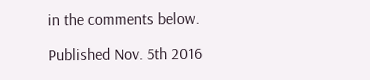in the comments below.

Published Nov. 5th 2016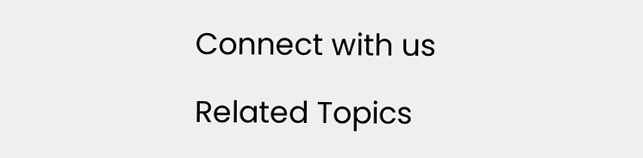Connect with us

Related Topics